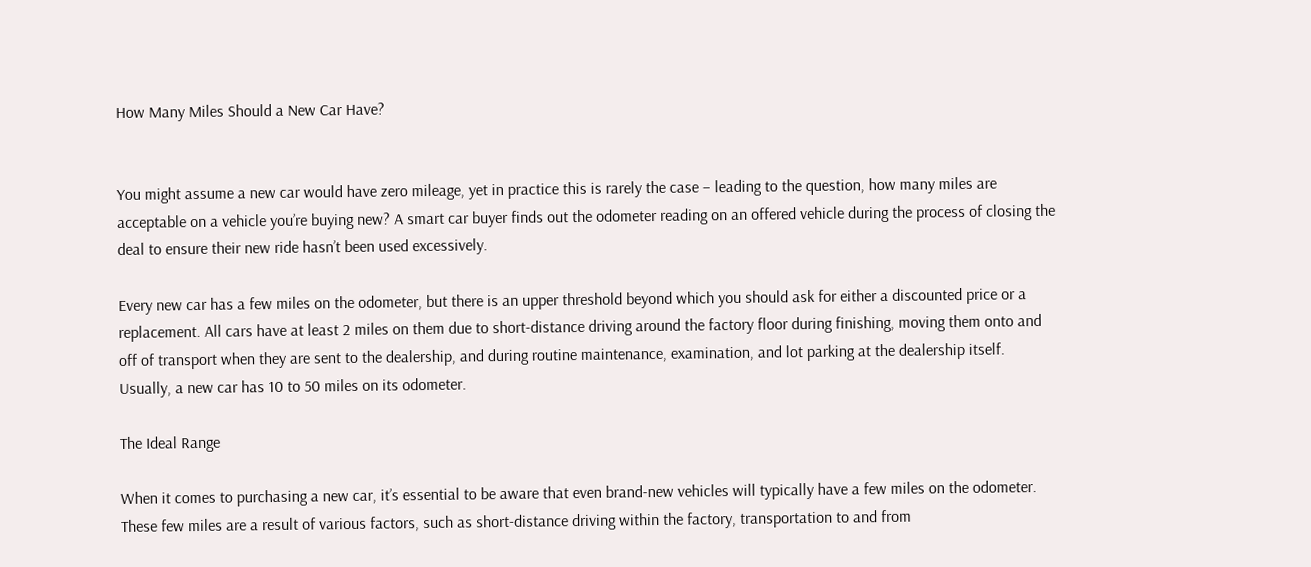How Many Miles Should a New Car Have?


You might assume a new car would have zero mileage, yet in practice this is rarely the case – leading to the question, how many miles are acceptable on a vehicle you’re buying new? A smart car buyer finds out the odometer reading on an offered vehicle during the process of closing the deal to ensure their new ride hasn’t been used excessively.

Every new car has a few miles on the odometer, but there is an upper threshold beyond which you should ask for either a discounted price or a replacement. All cars have at least 2 miles on them due to short-distance driving around the factory floor during finishing, moving them onto and off of transport when they are sent to the dealership, and during routine maintenance, examination, and lot parking at the dealership itself. Usually, a new car has 10 to 50 miles on its odometer.

The Ideal Range

When it comes to purchasing a new car, it’s essential to be aware that even brand-new vehicles will typically have a few miles on the odometer. These few miles are a result of various factors, such as short-distance driving within the factory, transportation to and from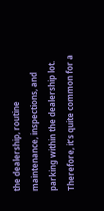the dealership, routine maintenance, inspections, and parking within the dealership lot. Therefore, it’s quite common for a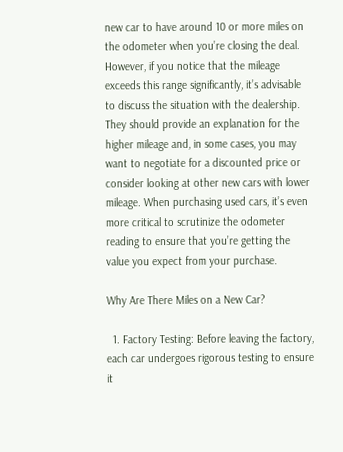new car to have around 10 or more miles on the odometer when you’re closing the deal. However, if you notice that the mileage exceeds this range significantly, it’s advisable to discuss the situation with the dealership. They should provide an explanation for the higher mileage and, in some cases, you may want to negotiate for a discounted price or consider looking at other new cars with lower mileage. When purchasing used cars, it’s even more critical to scrutinize the odometer reading to ensure that you’re getting the value you expect from your purchase.

Why Are There Miles on a New Car?

  1. Factory Testing: Before leaving the factory, each car undergoes rigorous testing to ensure it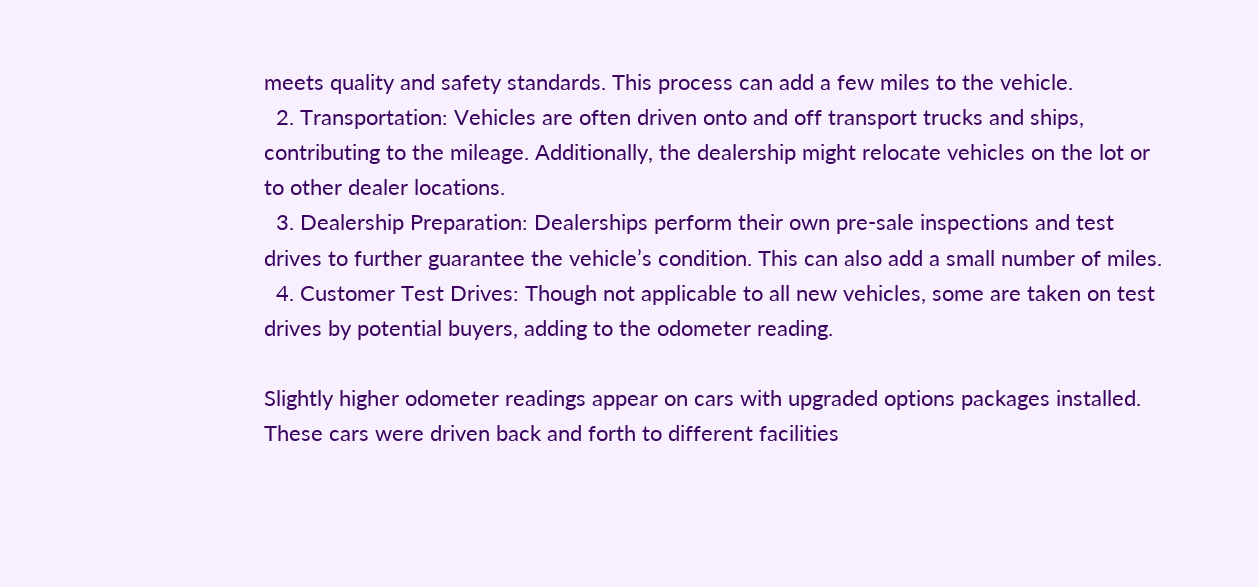meets quality and safety standards. This process can add a few miles to the vehicle.
  2. Transportation: Vehicles are often driven onto and off transport trucks and ships, contributing to the mileage. Additionally, the dealership might relocate vehicles on the lot or to other dealer locations.
  3. Dealership Preparation: Dealerships perform their own pre-sale inspections and test drives to further guarantee the vehicle’s condition. This can also add a small number of miles.
  4. Customer Test Drives: Though not applicable to all new vehicles, some are taken on test drives by potential buyers, adding to the odometer reading.

Slightly higher odometer readings appear on cars with upgraded options packages installed. These cars were driven back and forth to different facilities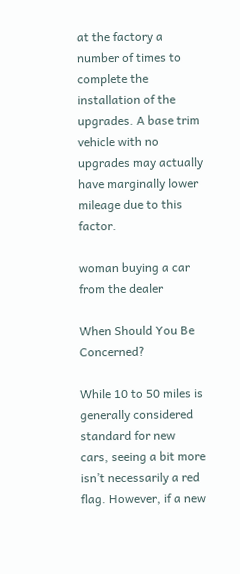at the factory a number of times to complete the installation of the upgrades. A base trim vehicle with no upgrades may actually have marginally lower mileage due to this factor.

woman buying a car from the dealer

When Should You Be Concerned?

While 10 to 50 miles is generally considered standard for new cars, seeing a bit more isn’t necessarily a red flag. However, if a new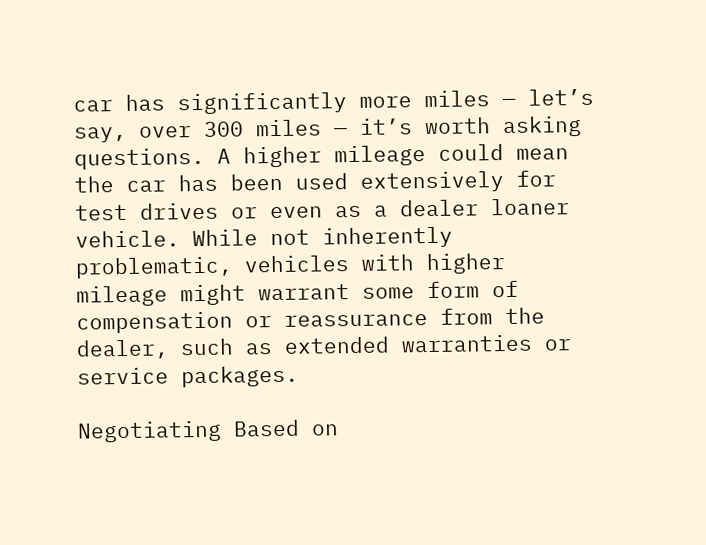car has significantly more miles — let’s say, over 300 miles — it’s worth asking questions. A higher mileage could mean the car has been used extensively for test drives or even as a dealer loaner vehicle. While not inherently problematic, vehicles with higher mileage might warrant some form of compensation or reassurance from the dealer, such as extended warranties or service packages.

Negotiating Based on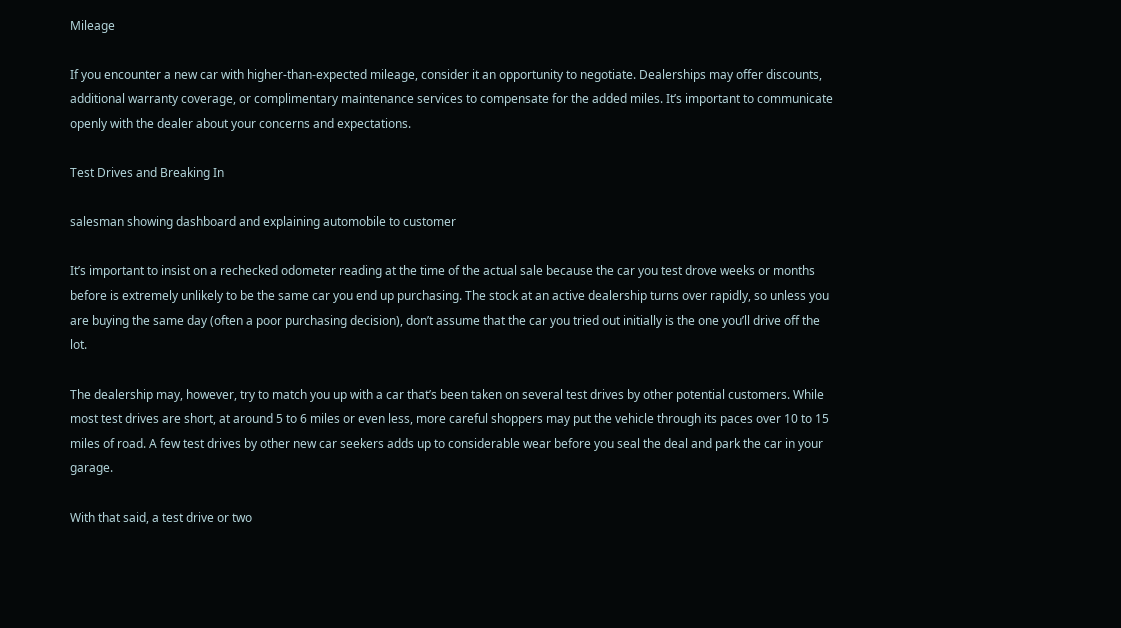Mileage

If you encounter a new car with higher-than-expected mileage, consider it an opportunity to negotiate. Dealerships may offer discounts, additional warranty coverage, or complimentary maintenance services to compensate for the added miles. It’s important to communicate openly with the dealer about your concerns and expectations.

Test Drives and Breaking In

salesman showing dashboard and explaining automobile to customer

It’s important to insist on a rechecked odometer reading at the time of the actual sale because the car you test drove weeks or months before is extremely unlikely to be the same car you end up purchasing. The stock at an active dealership turns over rapidly, so unless you are buying the same day (often a poor purchasing decision), don’t assume that the car you tried out initially is the one you’ll drive off the lot.

The dealership may, however, try to match you up with a car that’s been taken on several test drives by other potential customers. While most test drives are short, at around 5 to 6 miles or even less, more careful shoppers may put the vehicle through its paces over 10 to 15 miles of road. A few test drives by other new car seekers adds up to considerable wear before you seal the deal and park the car in your garage.

With that said, a test drive or two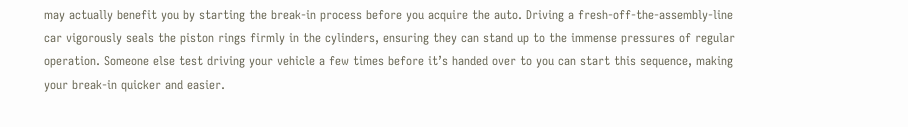may actually benefit you by starting the break-in process before you acquire the auto. Driving a fresh-off-the-assembly-line car vigorously seals the piston rings firmly in the cylinders, ensuring they can stand up to the immense pressures of regular operation. Someone else test driving your vehicle a few times before it’s handed over to you can start this sequence, making your break-in quicker and easier.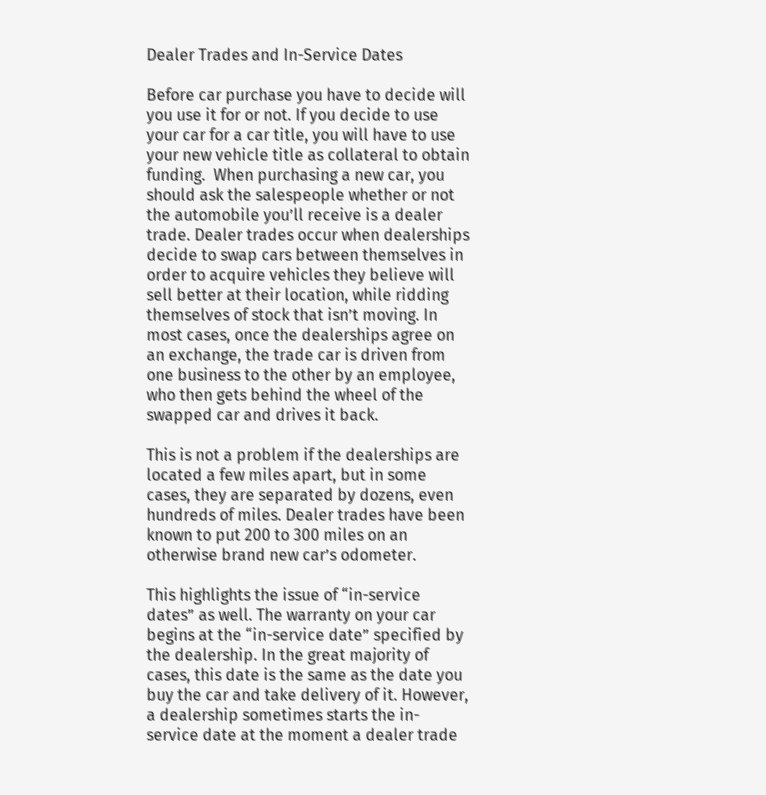Dealer Trades and In-Service Dates

Before car purchase you have to decide will you use it for or not. If you decide to use your car for a car title, you will have to use your new vehicle title as collateral to obtain funding.  When purchasing a new car, you should ask the salespeople whether or not the automobile you’ll receive is a dealer trade. Dealer trades occur when dealerships decide to swap cars between themselves in order to acquire vehicles they believe will sell better at their location, while ridding themselves of stock that isn’t moving. In most cases, once the dealerships agree on an exchange, the trade car is driven from one business to the other by an employee, who then gets behind the wheel of the swapped car and drives it back.

This is not a problem if the dealerships are located a few miles apart, but in some cases, they are separated by dozens, even hundreds of miles. Dealer trades have been known to put 200 to 300 miles on an otherwise brand new car’s odometer.

This highlights the issue of “in-service dates” as well. The warranty on your car begins at the “in-service date” specified by the dealership. In the great majority of cases, this date is the same as the date you buy the car and take delivery of it. However, a dealership sometimes starts the in-service date at the moment a dealer trade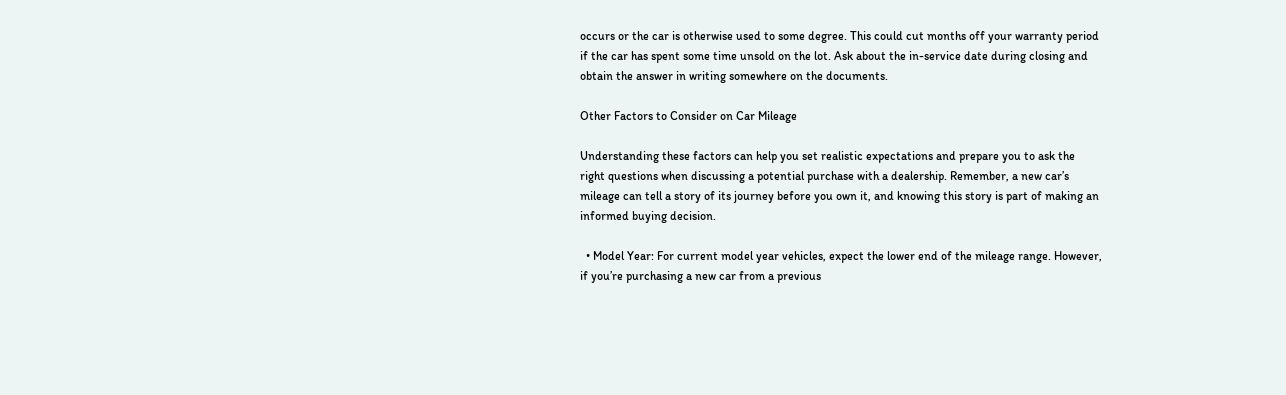occurs or the car is otherwise used to some degree. This could cut months off your warranty period if the car has spent some time unsold on the lot. Ask about the in-service date during closing and obtain the answer in writing somewhere on the documents.

Other Factors to Consider on Car Mileage

Understanding these factors can help you set realistic expectations and prepare you to ask the right questions when discussing a potential purchase with a dealership. Remember, a new car’s mileage can tell a story of its journey before you own it, and knowing this story is part of making an informed buying decision.

  • Model Year: For current model year vehicles, expect the lower end of the mileage range. However, if you’re purchasing a new car from a previous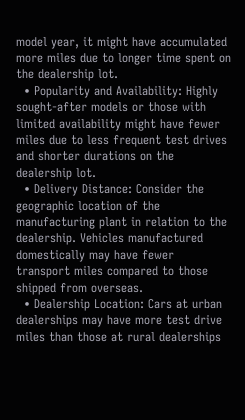model year, it might have accumulated more miles due to longer time spent on the dealership lot.
  • Popularity and Availability: Highly sought-after models or those with limited availability might have fewer miles due to less frequent test drives and shorter durations on the dealership lot.
  • Delivery Distance: Consider the geographic location of the manufacturing plant in relation to the dealership. Vehicles manufactured domestically may have fewer transport miles compared to those shipped from overseas.
  • Dealership Location: Cars at urban dealerships may have more test drive miles than those at rural dealerships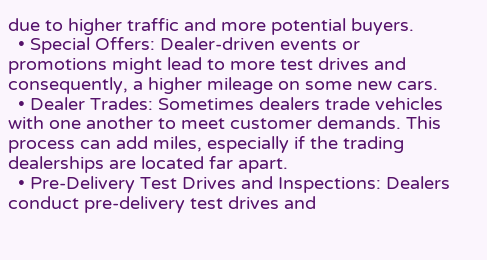due to higher traffic and more potential buyers.
  • Special Offers: Dealer-driven events or promotions might lead to more test drives and consequently, a higher mileage on some new cars.
  • Dealer Trades: Sometimes dealers trade vehicles with one another to meet customer demands. This process can add miles, especially if the trading dealerships are located far apart.
  • Pre-Delivery Test Drives and Inspections: Dealers conduct pre-delivery test drives and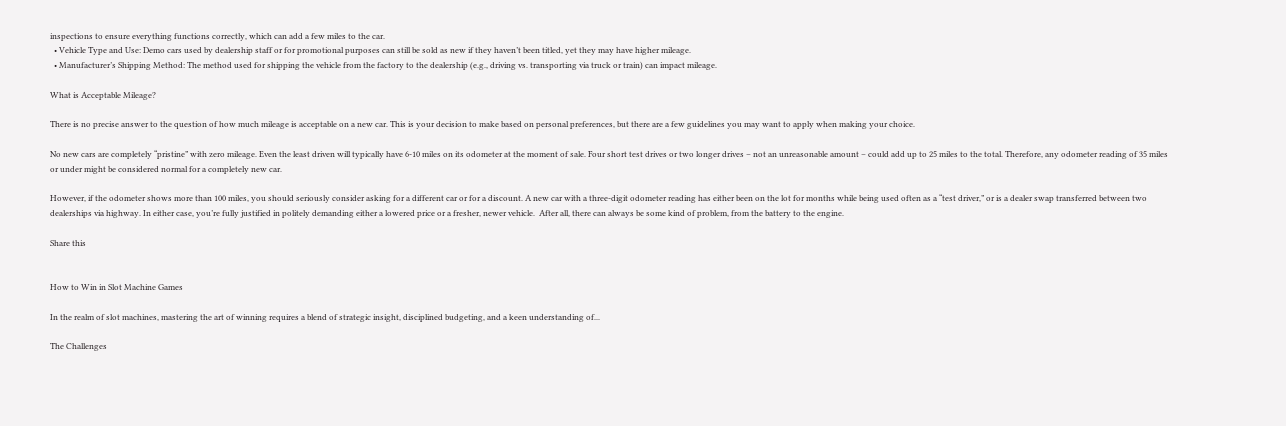inspections to ensure everything functions correctly, which can add a few miles to the car.
  • Vehicle Type and Use: Demo cars used by dealership staff or for promotional purposes can still be sold as new if they haven’t been titled, yet they may have higher mileage.
  • Manufacturer’s Shipping Method: The method used for shipping the vehicle from the factory to the dealership (e.g., driving vs. transporting via truck or train) can impact mileage.

What is Acceptable Mileage?

There is no precise answer to the question of how much mileage is acceptable on a new car. This is your decision to make based on personal preferences, but there are a few guidelines you may want to apply when making your choice.

No new cars are completely “pristine” with zero mileage. Even the least driven will typically have 6-10 miles on its odometer at the moment of sale. Four short test drives or two longer drives – not an unreasonable amount – could add up to 25 miles to the total. Therefore, any odometer reading of 35 miles or under might be considered normal for a completely new car.

However, if the odometer shows more than 100 miles, you should seriously consider asking for a different car or for a discount. A new car with a three-digit odometer reading has either been on the lot for months while being used often as a “test driver,” or is a dealer swap transferred between two dealerships via highway. In either case, you’re fully justified in politely demanding either a lowered price or a fresher, newer vehicle.  After all, there can always be some kind of problem, from the battery to the engine.

Share this


How to Win in Slot Machine Games

In the realm of slot machines, mastering the art of winning requires a blend of strategic insight, disciplined budgeting, and a keen understanding of...

The Challenges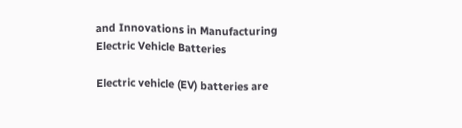and Innovations in Manufacturing Electric Vehicle Batteries

Electric vehicle (EV) batteries are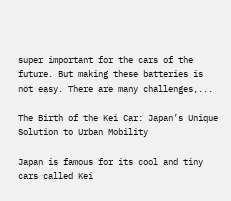super important for the cars of the future. But making these batteries is not easy. There are many challenges,...

The Birth of the Kei Car: Japan’s Unique Solution to Urban Mobility

Japan is famous for its cool and tiny cars called Kei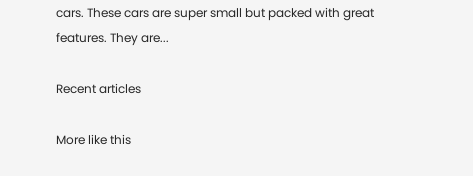cars. These cars are super small but packed with great features. They are...

Recent articles

More like this